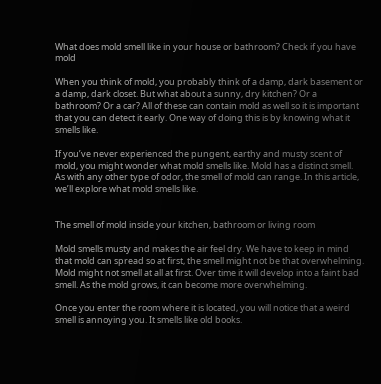What does mold smell like in your house or bathroom? Check if you have mold

When you think of mold, you probably think of a damp, dark basement or a damp, dark closet. But what about a sunny, dry kitchen? Or a bathroom? Or a car? All of these can contain mold as well so it is important that you can detect it early. One way of doing this is by knowing what it smells like.

If you’ve never experienced the pungent, earthy and musty scent of mold, you might wonder what mold smells like. Mold has a distinct smell. As with any other type of odor, the smell of mold can range. In this article, we’ll explore what mold smells like.


The smell of mold inside your kitchen, bathroom or living room

Mold smells musty and makes the air feel dry. We have to keep in mind that mold can spread so at first, the smell might not be that overwhelming. Mold might not smell at all at first. Over time it will develop into a faint bad smell. As the mold grows, it can become more overwhelming.

Once you enter the room where it is located, you will notice that a weird smell is annoying you. It smells like old books.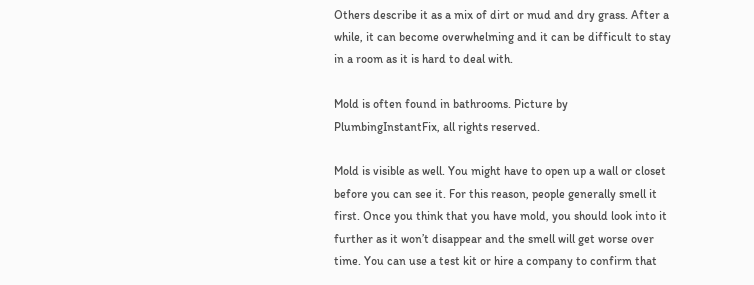Others describe it as a mix of dirt or mud and dry grass. After a while, it can become overwhelming and it can be difficult to stay in a room as it is hard to deal with.

Mold is often found in bathrooms. Picture by PlumbingInstantFix, all rights reserved.

Mold is visible as well. You might have to open up a wall or closet before you can see it. For this reason, people generally smell it first. Once you think that you have mold, you should look into it further as it won’t disappear and the smell will get worse over time. You can use a test kit or hire a company to confirm that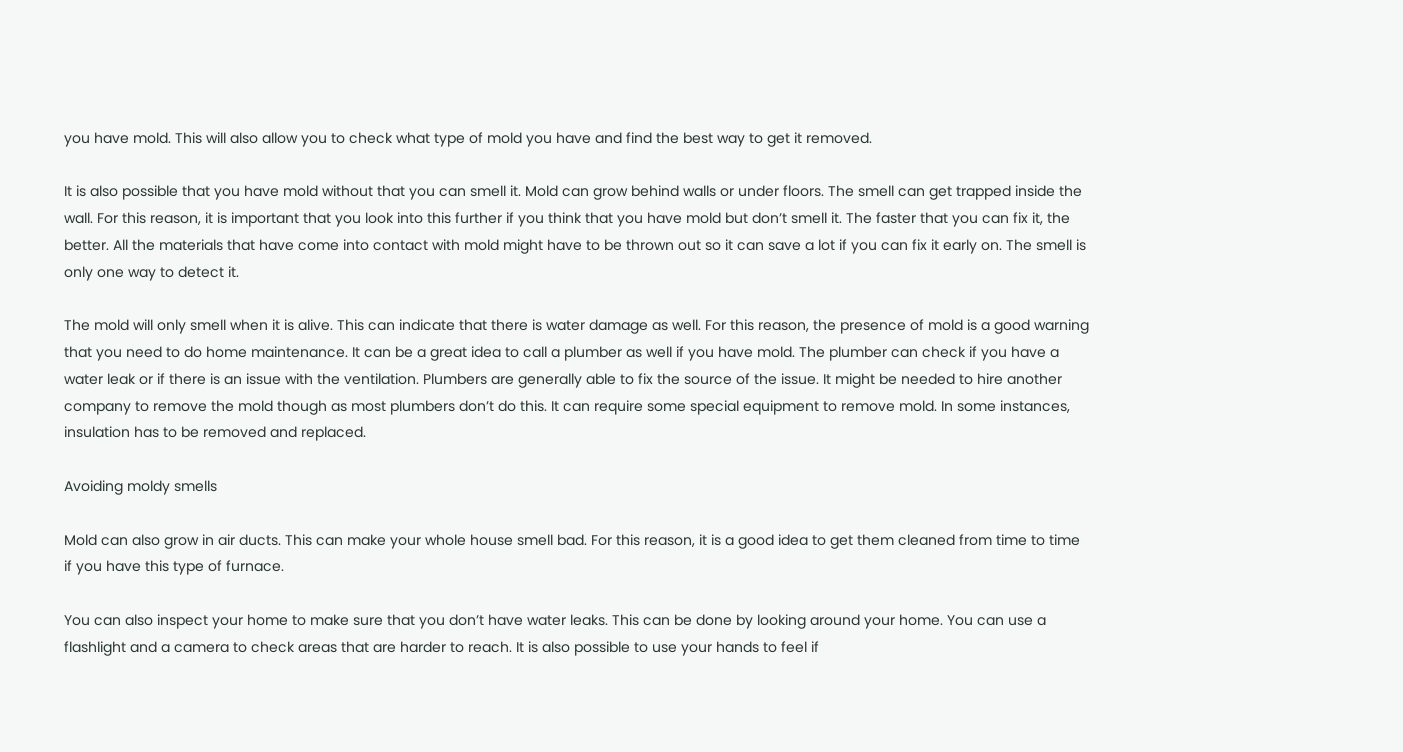you have mold. This will also allow you to check what type of mold you have and find the best way to get it removed.

It is also possible that you have mold without that you can smell it. Mold can grow behind walls or under floors. The smell can get trapped inside the wall. For this reason, it is important that you look into this further if you think that you have mold but don’t smell it. The faster that you can fix it, the better. All the materials that have come into contact with mold might have to be thrown out so it can save a lot if you can fix it early on. The smell is only one way to detect it.

The mold will only smell when it is alive. This can indicate that there is water damage as well. For this reason, the presence of mold is a good warning that you need to do home maintenance. It can be a great idea to call a plumber as well if you have mold. The plumber can check if you have a water leak or if there is an issue with the ventilation. Plumbers are generally able to fix the source of the issue. It might be needed to hire another company to remove the mold though as most plumbers don’t do this. It can require some special equipment to remove mold. In some instances, insulation has to be removed and replaced.

Avoiding moldy smells

Mold can also grow in air ducts. This can make your whole house smell bad. For this reason, it is a good idea to get them cleaned from time to time if you have this type of furnace.

You can also inspect your home to make sure that you don’t have water leaks. This can be done by looking around your home. You can use a flashlight and a camera to check areas that are harder to reach. It is also possible to use your hands to feel if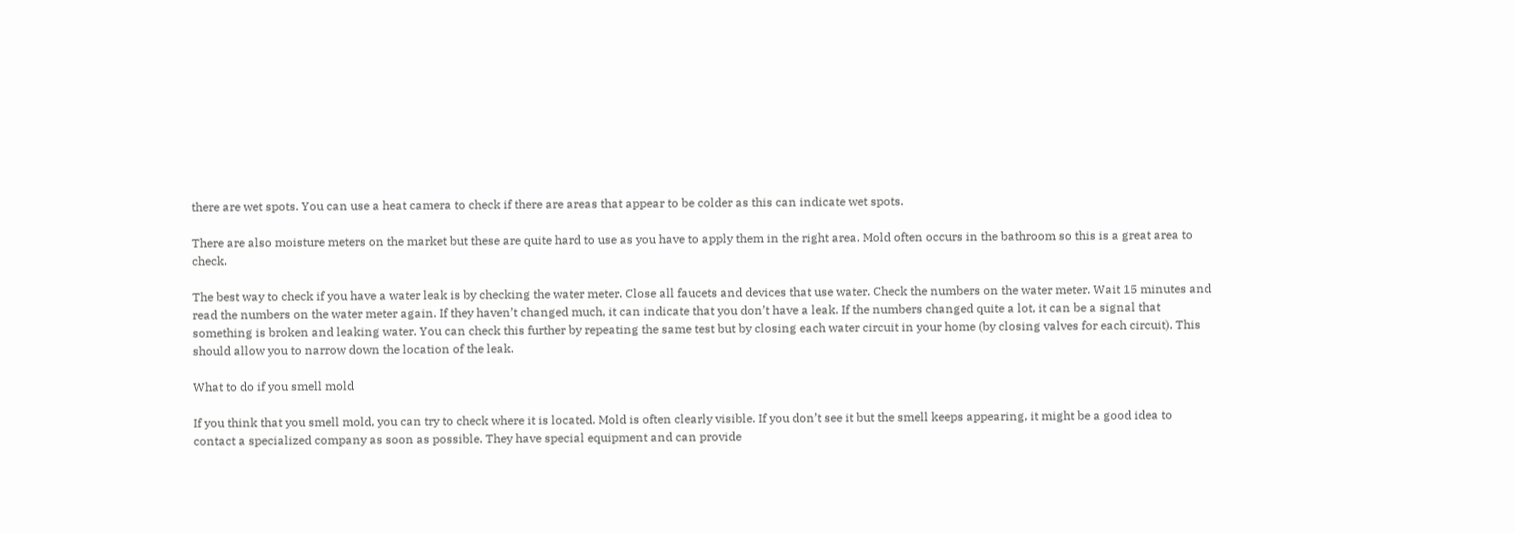there are wet spots. You can use a heat camera to check if there are areas that appear to be colder as this can indicate wet spots.

There are also moisture meters on the market but these are quite hard to use as you have to apply them in the right area. Mold often occurs in the bathroom so this is a great area to check.

The best way to check if you have a water leak is by checking the water meter. Close all faucets and devices that use water. Check the numbers on the water meter. Wait 15 minutes and read the numbers on the water meter again. If they haven’t changed much, it can indicate that you don’t have a leak. If the numbers changed quite a lot, it can be a signal that something is broken and leaking water. You can check this further by repeating the same test but by closing each water circuit in your home (by closing valves for each circuit). This should allow you to narrow down the location of the leak.

What to do if you smell mold

If you think that you smell mold, you can try to check where it is located. Mold is often clearly visible. If you don’t see it but the smell keeps appearing, it might be a good idea to contact a specialized company as soon as possible. They have special equipment and can provide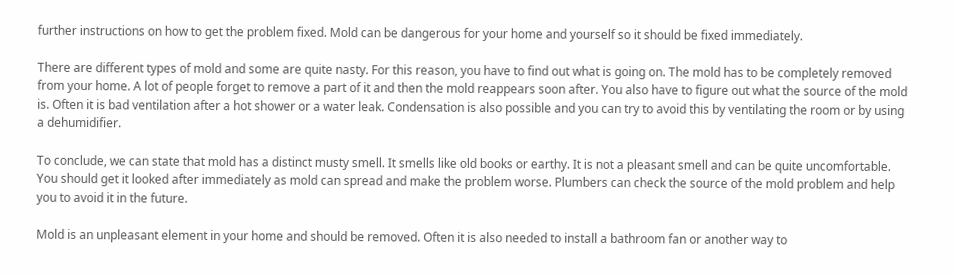further instructions on how to get the problem fixed. Mold can be dangerous for your home and yourself so it should be fixed immediately.

There are different types of mold and some are quite nasty. For this reason, you have to find out what is going on. The mold has to be completely removed from your home. A lot of people forget to remove a part of it and then the mold reappears soon after. You also have to figure out what the source of the mold is. Often it is bad ventilation after a hot shower or a water leak. Condensation is also possible and you can try to avoid this by ventilating the room or by using a dehumidifier.

To conclude, we can state that mold has a distinct musty smell. It smells like old books or earthy. It is not a pleasant smell and can be quite uncomfortable. You should get it looked after immediately as mold can spread and make the problem worse. Plumbers can check the source of the mold problem and help you to avoid it in the future.

Mold is an unpleasant element in your home and should be removed. Often it is also needed to install a bathroom fan or another way to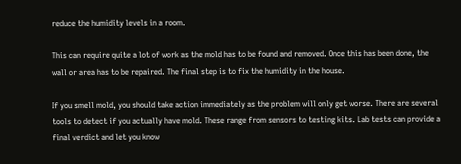reduce the humidity levels in a room.

This can require quite a lot of work as the mold has to be found and removed. Once this has been done, the wall or area has to be repaired. The final step is to fix the humidity in the house.

If you smell mold, you should take action immediately as the problem will only get worse. There are several tools to detect if you actually have mold. These range from sensors to testing kits. Lab tests can provide a final verdict and let you know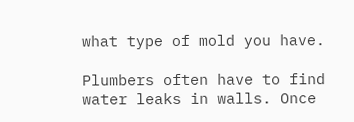what type of mold you have.

Plumbers often have to find water leaks in walls. Once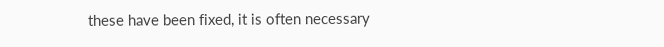these have been fixed, it is often necessary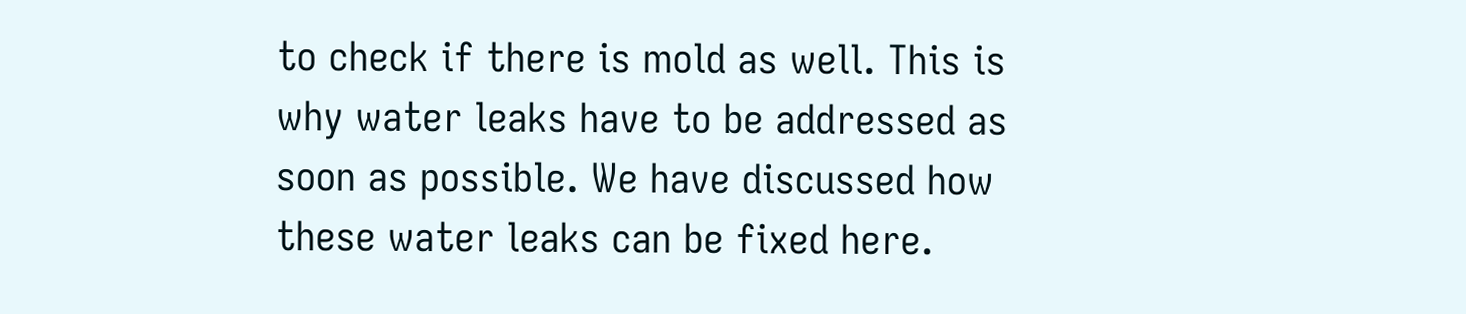to check if there is mold as well. This is why water leaks have to be addressed as soon as possible. We have discussed how these water leaks can be fixed here.